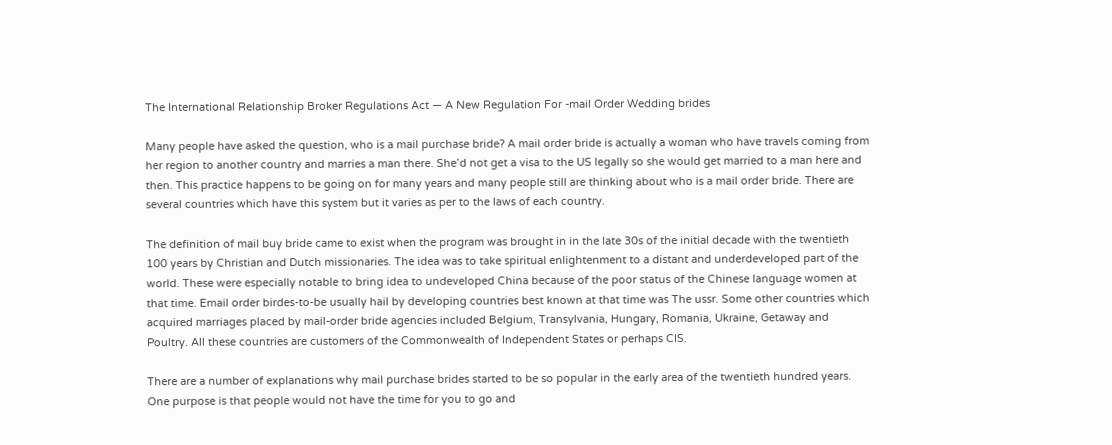The International Relationship Broker Regulations Act — A New Regulation For -mail Order Wedding brides

Many people have asked the question, who is a mail purchase bride? A mail order bride is actually a woman who have travels coming from her region to another country and marries a man there. She’d not get a visa to the US legally so she would get married to a man here and then. This practice happens to be going on for many years and many people still are thinking about who is a mail order bride. There are several countries which have this system but it varies as per to the laws of each country.

The definition of mail buy bride came to exist when the program was brought in in the late 30s of the initial decade with the twentieth 100 years by Christian and Dutch missionaries. The idea was to take spiritual enlightenment to a distant and underdeveloped part of the world. These were especially notable to bring idea to undeveloped China because of the poor status of the Chinese language women at that time. Email order birdes-to-be usually hail by developing countries best known at that time was The ussr. Some other countries which acquired marriages placed by mail-order bride agencies included Belgium, Transylvania, Hungary, Romania, Ukraine, Getaway and Poultry. All these countries are customers of the Commonwealth of Independent States or perhaps CIS.

There are a number of explanations why mail purchase brides started to be so popular in the early area of the twentieth hundred years. One purpose is that people would not have the time for you to go and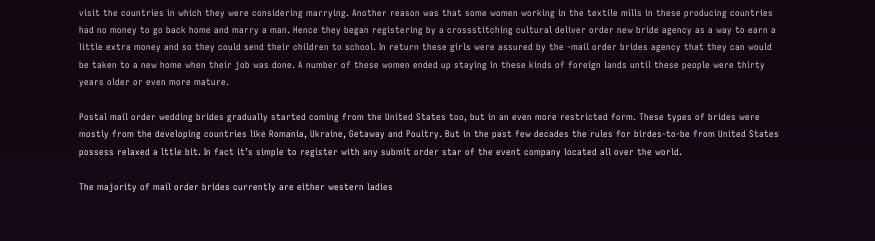visit the countries in which they were considering marrying. Another reason was that some women working in the textile mills in these producing countries had no money to go back home and marry a man. Hence they began registering by a crossstitching cultural deliver order new bride agency as a way to earn a little extra money and so they could send their children to school. In return these girls were assured by the -mail order brides agency that they can would be taken to a new home when their job was done. A number of these women ended up staying in these kinds of foreign lands until these people were thirty years older or even more mature.

Postal mail order wedding brides gradually started coming from the United States too, but in an even more restricted form. These types of brides were mostly from the developing countries like Romania, Ukraine, Getaway and Poultry. But in the past few decades the rules for birdes-to-be from United States possess relaxed a lttle bit. In fact it’s simple to register with any submit order star of the event company located all over the world.

The majority of mail order brides currently are either western ladies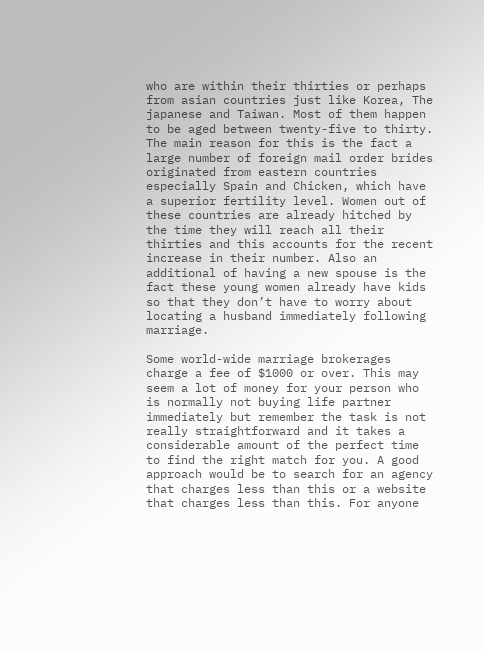who are within their thirties or perhaps from asian countries just like Korea, The japanese and Taiwan. Most of them happen to be aged between twenty-five to thirty. The main reason for this is the fact a large number of foreign mail order brides originated from eastern countries especially Spain and Chicken, which have a superior fertility level. Women out of these countries are already hitched by the time they will reach all their thirties and this accounts for the recent increase in their number. Also an additional of having a new spouse is the fact these young women already have kids so that they don’t have to worry about locating a husband immediately following marriage.

Some world-wide marriage brokerages charge a fee of $1000 or over. This may seem a lot of money for your person who is normally not buying life partner immediately but remember the task is not really straightforward and it takes a considerable amount of the perfect time to find the right match for you. A good approach would be to search for an agency that charges less than this or a website that charges less than this. For anyone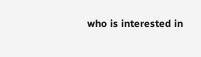who is interested in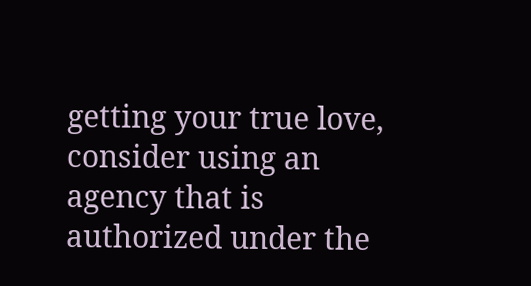getting your true love, consider using an agency that is authorized under the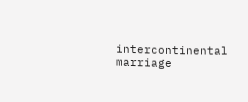intercontinental marriage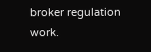broker regulation work.